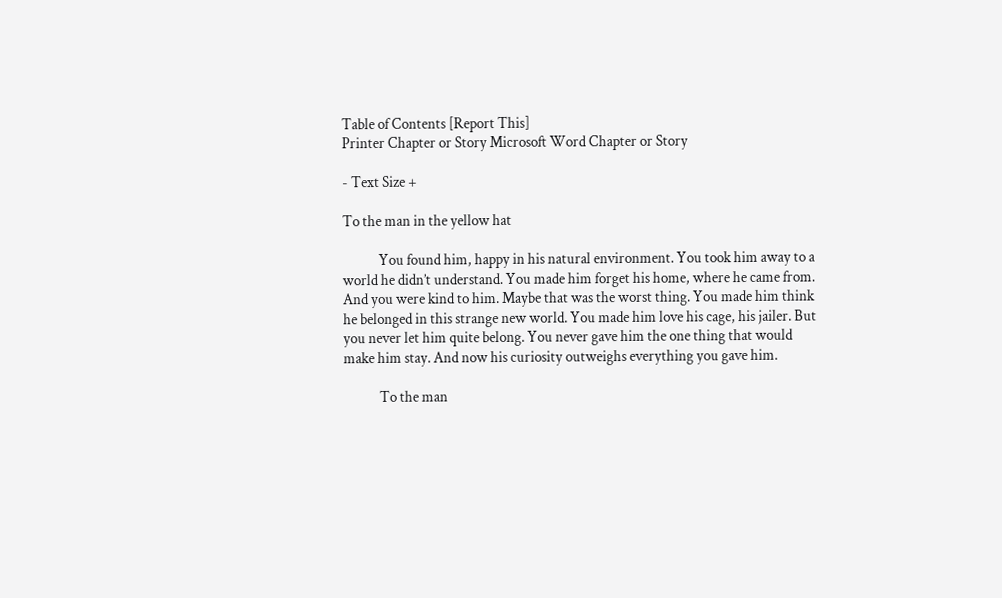Table of Contents [Report This]
Printer Chapter or Story Microsoft Word Chapter or Story

- Text Size +

To the man in the yellow hat

            You found him, happy in his natural environment. You took him away to a world he didn’t understand. You made him forget his home, where he came from. And you were kind to him. Maybe that was the worst thing. You made him think he belonged in this strange new world. You made him love his cage, his jailer. But you never let him quite belong. You never gave him the one thing that would make him stay. And now his curiosity outweighs everything you gave him.

            To the man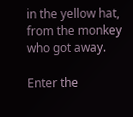in the yellow hat, from the monkey who got away.

Enter the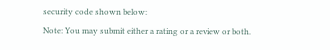security code shown below:
Note: You may submit either a rating or a review or both.